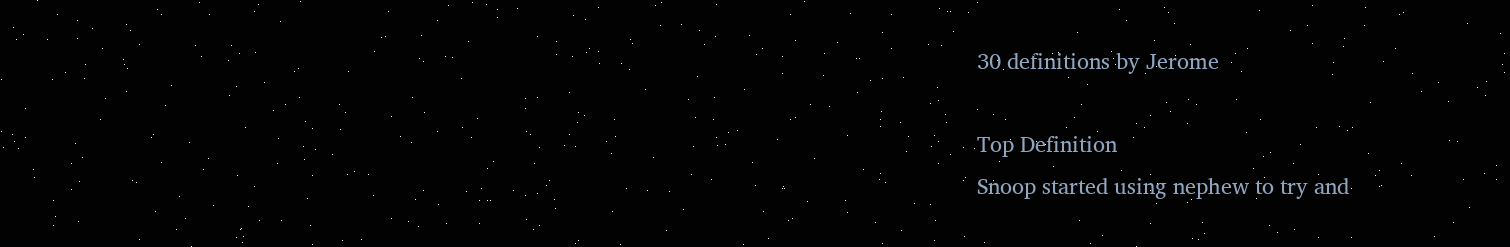30 definitions by Jerome

Top Definition
Snoop started using nephew to try and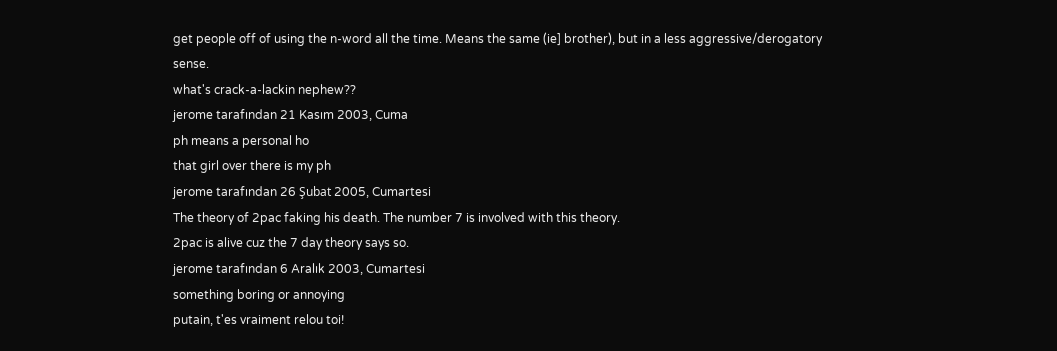get people off of using the n-word all the time. Means the same (ie] brother), but in a less aggressive/derogatory sense.
what's crack-a-lackin nephew??
jerome tarafından 21 Kasım 2003, Cuma
ph means a personal ho
that girl over there is my ph
jerome tarafından 26 Şubat 2005, Cumartesi
The theory of 2pac faking his death. The number 7 is involved with this theory.
2pac is alive cuz the 7 day theory says so.
jerome tarafından 6 Aralık 2003, Cumartesi
something boring or annoying
putain, t'es vraiment relou toi!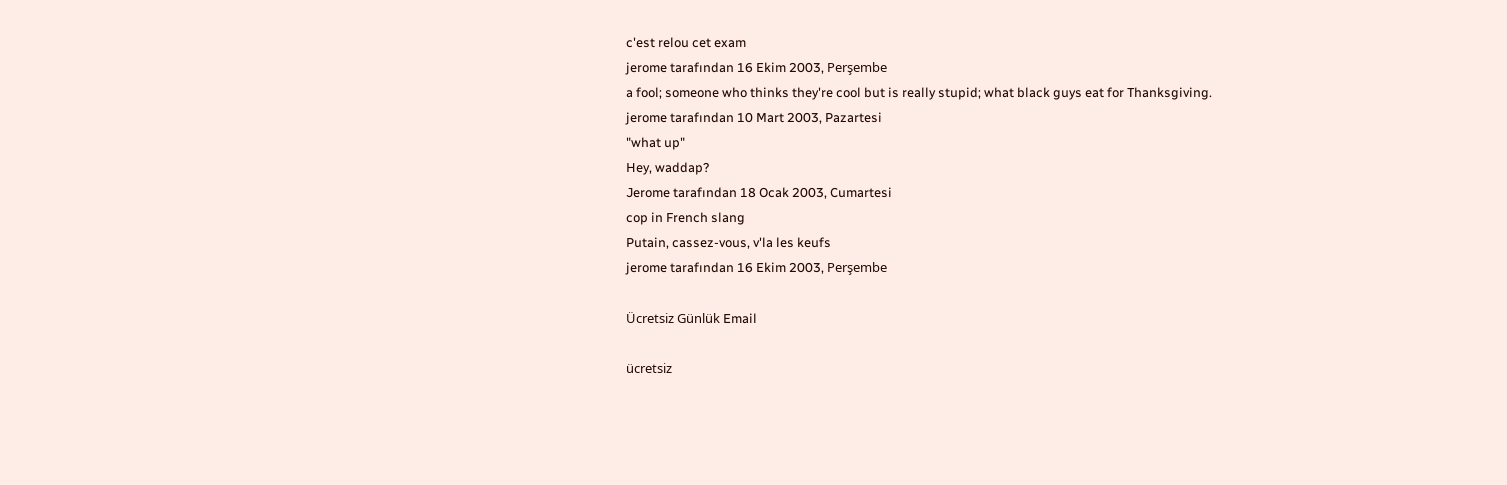c'est relou cet exam
jerome tarafından 16 Ekim 2003, Perşembe
a fool; someone who thinks they're cool but is really stupid; what black guys eat for Thanksgiving.
jerome tarafından 10 Mart 2003, Pazartesi
"what up"
Hey, waddap?
Jerome tarafından 18 Ocak 2003, Cumartesi
cop in French slang
Putain, cassez-vous, v'la les keufs
jerome tarafından 16 Ekim 2003, Perşembe

Ücretsiz Günlük Email

ücretsiz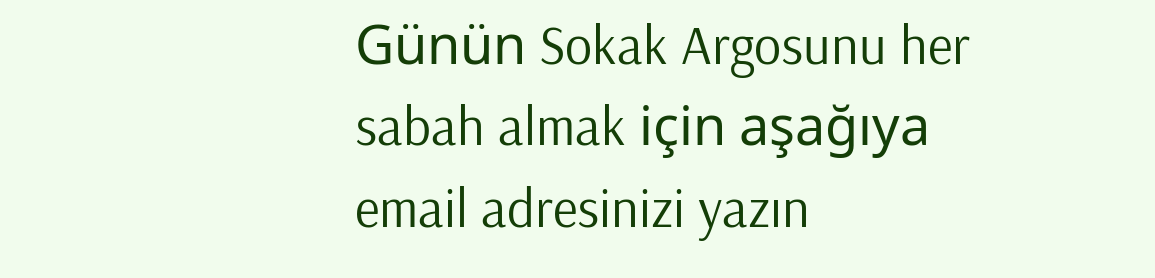Günün Sokak Argosunu her sabah almak için aşağıya email adresinizi yazın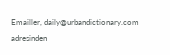Emailler, daily@urbandictionary.com adresinden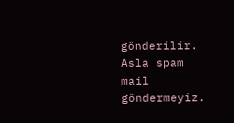gönderilir. Asla spam mail göndermeyiz.